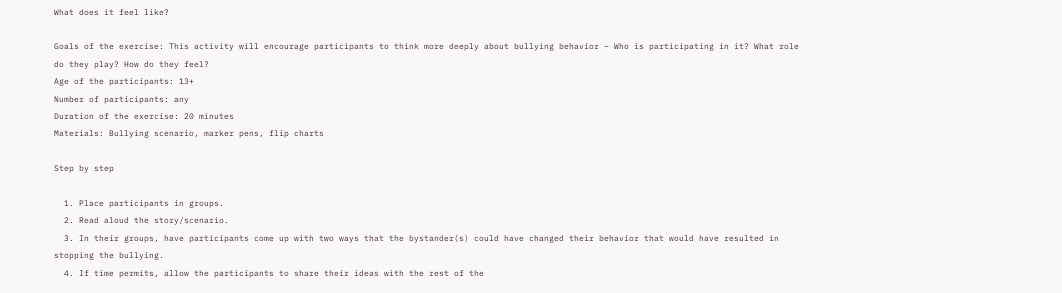What does it feel like?

Goals of the exercise: This activity will encourage participants to think more deeply about bullying behavior – Who is participating in it? What role do they play? How do they feel?
Age of the participants: 13+
Number of participants: any
Duration of the exercise: 20 minutes
Materials: Bullying scenario, marker pens, flip charts

Step by step

  1. Place participants in groups.
  2. Read aloud the story/scenario.
  3. In their groups, have participants come up with two ways that the bystander(s) could have changed their behavior that would have resulted in stopping the bullying.
  4. If time permits, allow the participants to share their ideas with the rest of the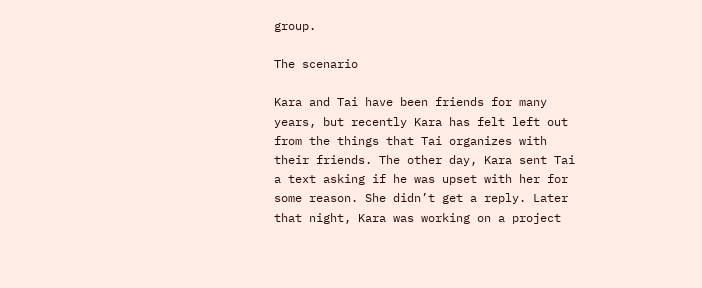group.

The scenario

Kara and Tai have been friends for many years, but recently Kara has felt left out from the things that Tai organizes with their friends. The other day, Kara sent Tai a text asking if he was upset with her for some reason. She didn’t get a reply. Later that night, Kara was working on a project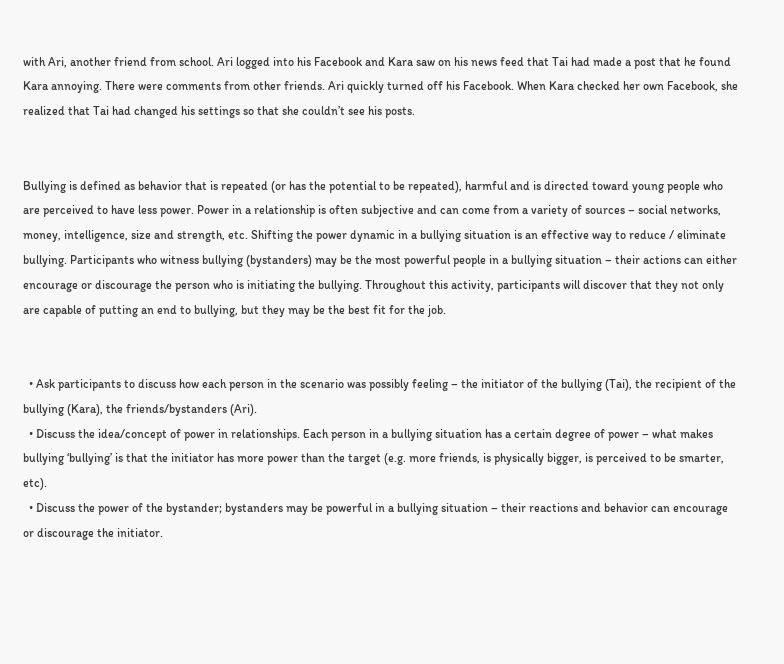with Ari, another friend from school. Ari logged into his Facebook and Kara saw on his news feed that Tai had made a post that he found Kara annoying. There were comments from other friends. Ari quickly turned off his Facebook. When Kara checked her own Facebook, she realized that Tai had changed his settings so that she couldn’t see his posts.


Bullying is defined as behavior that is repeated (or has the potential to be repeated), harmful and is directed toward young people who are perceived to have less power. Power in a relationship is often subjective and can come from a variety of sources – social networks, money, intelligence, size and strength, etc. Shifting the power dynamic in a bullying situation is an effective way to reduce / eliminate bullying. Participants who witness bullying (bystanders) may be the most powerful people in a bullying situation – their actions can either encourage or discourage the person who is initiating the bullying. Throughout this activity, participants will discover that they not only are capable of putting an end to bullying, but they may be the best fit for the job.


  • Ask participants to discuss how each person in the scenario was possibly feeling – the initiator of the bullying (Tai), the recipient of the bullying (Kara), the friends/bystanders (Ari).
  • Discuss the idea/concept of power in relationships. Each person in a bullying situation has a certain degree of power – what makes bullying ‘bullying’ is that the initiator has more power than the target (e.g. more friends, is physically bigger, is perceived to be smarter, etc).
  • Discuss the power of the bystander; bystanders may be powerful in a bullying situation – their reactions and behavior can encourage or discourage the initiator.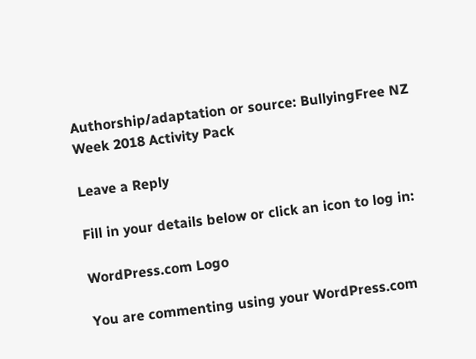Authorship/adaptation or source: BullyingFree NZ Week 2018 Activity Pack

Leave a Reply

Fill in your details below or click an icon to log in:

WordPress.com Logo

You are commenting using your WordPress.com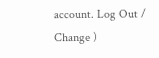account. Log Out /  Change )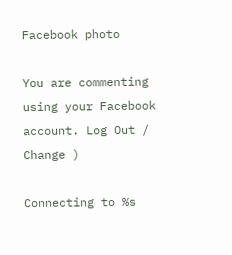Facebook photo

You are commenting using your Facebook account. Log Out /  Change )

Connecting to %s